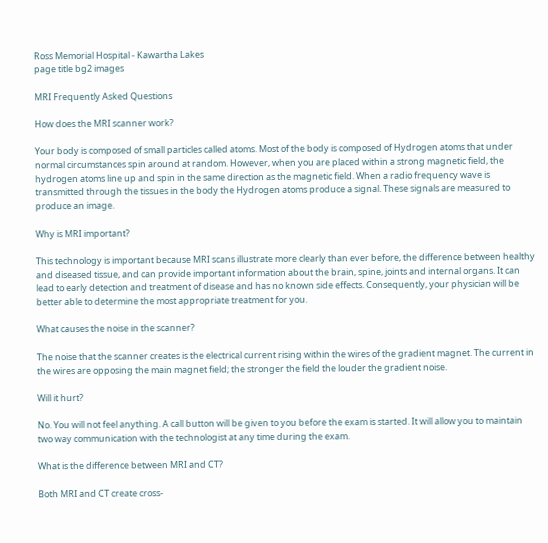Ross Memorial Hospital - Kawartha Lakes
page title bg2 images

MRI Frequently Asked Questions

How does the MRI scanner work?

Your body is composed of small particles called atoms. Most of the body is composed of Hydrogen atoms that under normal circumstances spin around at random. However, when you are placed within a strong magnetic field, the hydrogen atoms line up and spin in the same direction as the magnetic field. When a radio frequency wave is transmitted through the tissues in the body the Hydrogen atoms produce a signal. These signals are measured to produce an image.

Why is MRI important?

This technology is important because MRI scans illustrate more clearly than ever before, the difference between healthy and diseased tissue, and can provide important information about the brain, spine, joints and internal organs. It can lead to early detection and treatment of disease and has no known side effects. Consequently, your physician will be better able to determine the most appropriate treatment for you.

What causes the noise in the scanner?

The noise that the scanner creates is the electrical current rising within the wires of the gradient magnet. The current in the wires are opposing the main magnet field; the stronger the field the louder the gradient noise.

Will it hurt?

No. You will not feel anything. A call button will be given to you before the exam is started. It will allow you to maintain two way communication with the technologist at any time during the exam.

What is the difference between MRI and CT?

Both MRI and CT create cross-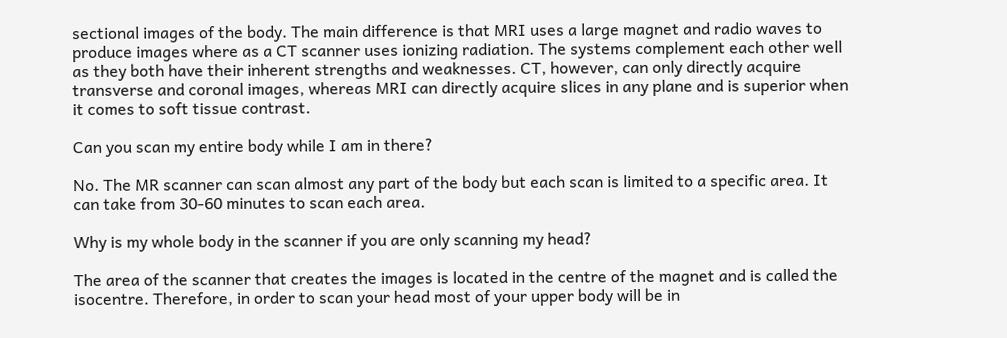sectional images of the body. The main difference is that MRI uses a large magnet and radio waves to produce images where as a CT scanner uses ionizing radiation. The systems complement each other well as they both have their inherent strengths and weaknesses. CT, however, can only directly acquire transverse and coronal images, whereas MRI can directly acquire slices in any plane and is superior when it comes to soft tissue contrast.

Can you scan my entire body while I am in there?

No. The MR scanner can scan almost any part of the body but each scan is limited to a specific area. It can take from 30-60 minutes to scan each area.

Why is my whole body in the scanner if you are only scanning my head?

The area of the scanner that creates the images is located in the centre of the magnet and is called the isocentre. Therefore, in order to scan your head most of your upper body will be in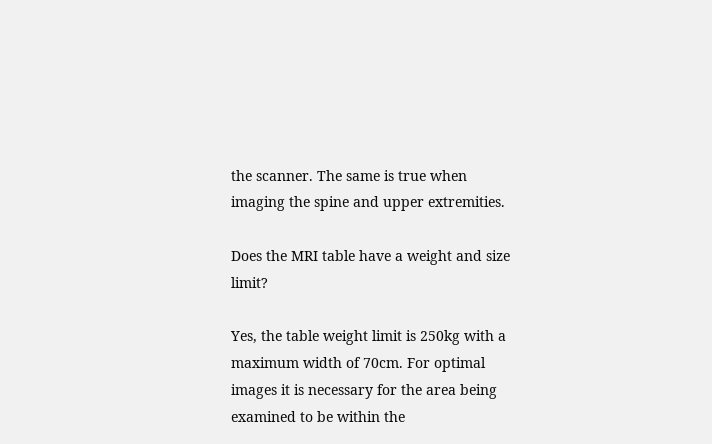the scanner. The same is true when imaging the spine and upper extremities.

Does the MRI table have a weight and size limit?

Yes, the table weight limit is 250kg with a maximum width of 70cm. For optimal images it is necessary for the area being examined to be within the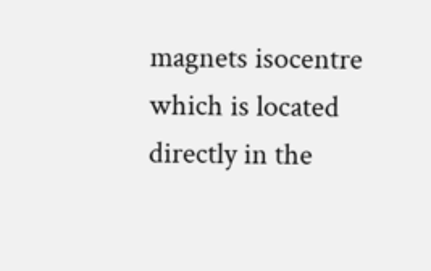magnets isocentre which is located directly in the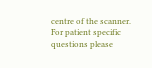centre of the scanner. For patient specific questions please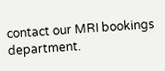contact our MRI bookings department.